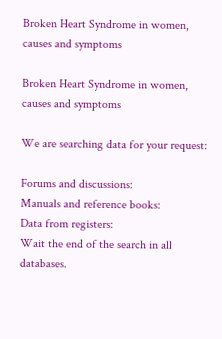Broken Heart Syndrome in women, causes and symptoms

Broken Heart Syndrome in women, causes and symptoms

We are searching data for your request:

Forums and discussions:
Manuals and reference books:
Data from registers:
Wait the end of the search in all databases.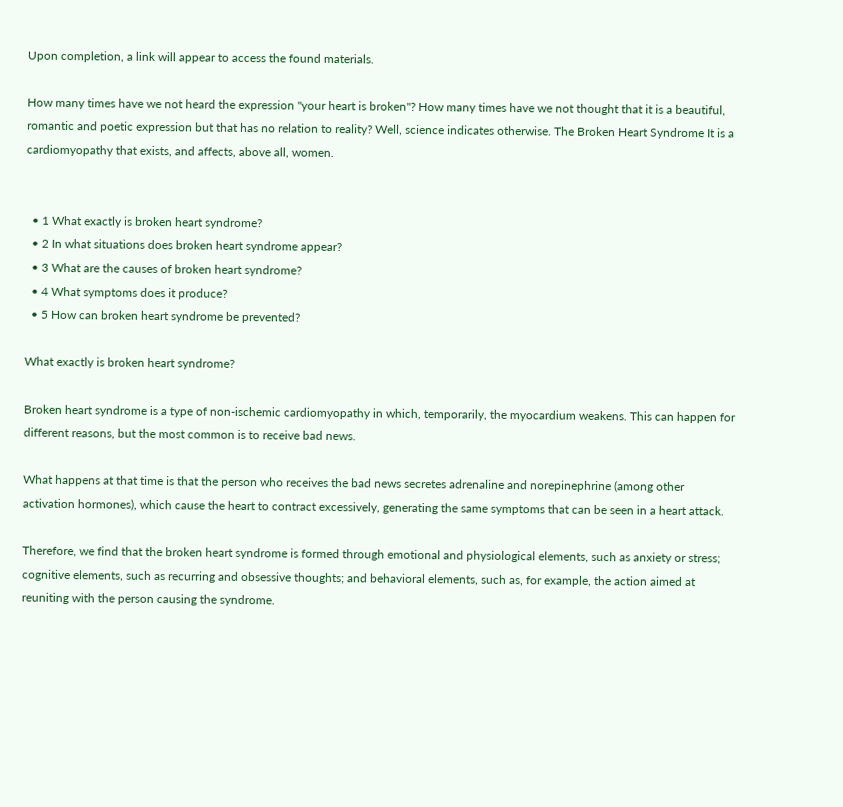Upon completion, a link will appear to access the found materials.

How many times have we not heard the expression "your heart is broken"? How many times have we not thought that it is a beautiful, romantic and poetic expression but that has no relation to reality? Well, science indicates otherwise. The Broken Heart Syndrome It is a cardiomyopathy that exists, and affects, above all, women.


  • 1 What exactly is broken heart syndrome?
  • 2 In what situations does broken heart syndrome appear?
  • 3 What are the causes of broken heart syndrome?
  • 4 What symptoms does it produce?
  • 5 How can broken heart syndrome be prevented?

What exactly is broken heart syndrome?

Broken heart syndrome is a type of non-ischemic cardiomyopathy in which, temporarily, the myocardium weakens. This can happen for different reasons, but the most common is to receive bad news.

What happens at that time is that the person who receives the bad news secretes adrenaline and norepinephrine (among other activation hormones), which cause the heart to contract excessively, generating the same symptoms that can be seen in a heart attack.

Therefore, we find that the broken heart syndrome is formed through emotional and physiological elements, such as anxiety or stress; cognitive elements, such as recurring and obsessive thoughts; and behavioral elements, such as, for example, the action aimed at reuniting with the person causing the syndrome.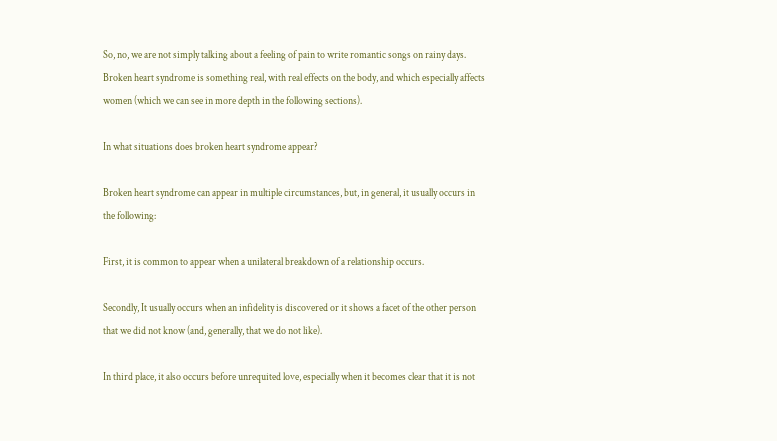So, no, we are not simply talking about a feeling of pain to write romantic songs on rainy days. Broken heart syndrome is something real, with real effects on the body, and which especially affects women (which we can see in more depth in the following sections).

In what situations does broken heart syndrome appear?

Broken heart syndrome can appear in multiple circumstances, but, in general, it usually occurs in the following:

First, it is common to appear when a unilateral breakdown of a relationship occurs.

Secondly, It usually occurs when an infidelity is discovered or it shows a facet of the other person that we did not know (and, generally, that we do not like).

In third place, it also occurs before unrequited love, especially when it becomes clear that it is not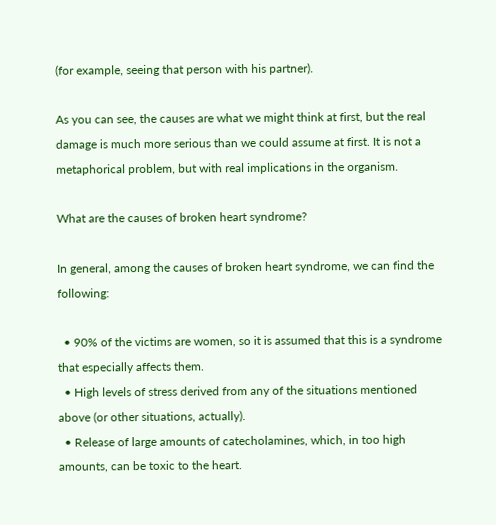(for example, seeing that person with his partner).

As you can see, the causes are what we might think at first, but the real damage is much more serious than we could assume at first. It is not a metaphorical problem, but with real implications in the organism.

What are the causes of broken heart syndrome?

In general, among the causes of broken heart syndrome, we can find the following:

  • 90% of the victims are women, so it is assumed that this is a syndrome that especially affects them.
  • High levels of stress derived from any of the situations mentioned above (or other situations, actually).
  • Release of large amounts of catecholamines, which, in too high amounts, can be toxic to the heart.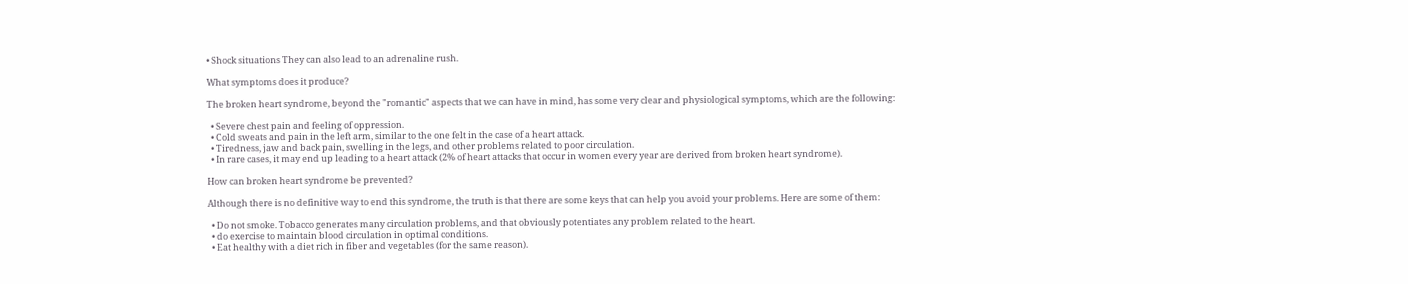• Shock situations They can also lead to an adrenaline rush.

What symptoms does it produce?

The broken heart syndrome, beyond the "romantic" aspects that we can have in mind, has some very clear and physiological symptoms, which are the following:

  • Severe chest pain and feeling of oppression.
  • Cold sweats and pain in the left arm, similar to the one felt in the case of a heart attack.
  • Tiredness, jaw and back pain, swelling in the legs, and other problems related to poor circulation.
  • In rare cases, it may end up leading to a heart attack (2% of heart attacks that occur in women every year are derived from broken heart syndrome).

How can broken heart syndrome be prevented?

Although there is no definitive way to end this syndrome, the truth is that there are some keys that can help you avoid your problems. Here are some of them:

  • Do not smoke. Tobacco generates many circulation problems, and that obviously potentiates any problem related to the heart.
  • do exercise to maintain blood circulation in optimal conditions.
  • Eat healthy with a diet rich in fiber and vegetables (for the same reason).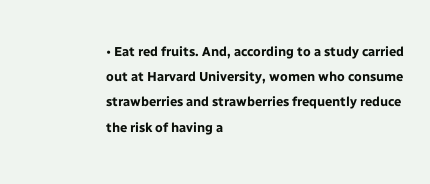• Eat red fruits. And, according to a study carried out at Harvard University, women who consume strawberries and strawberries frequently reduce the risk of having a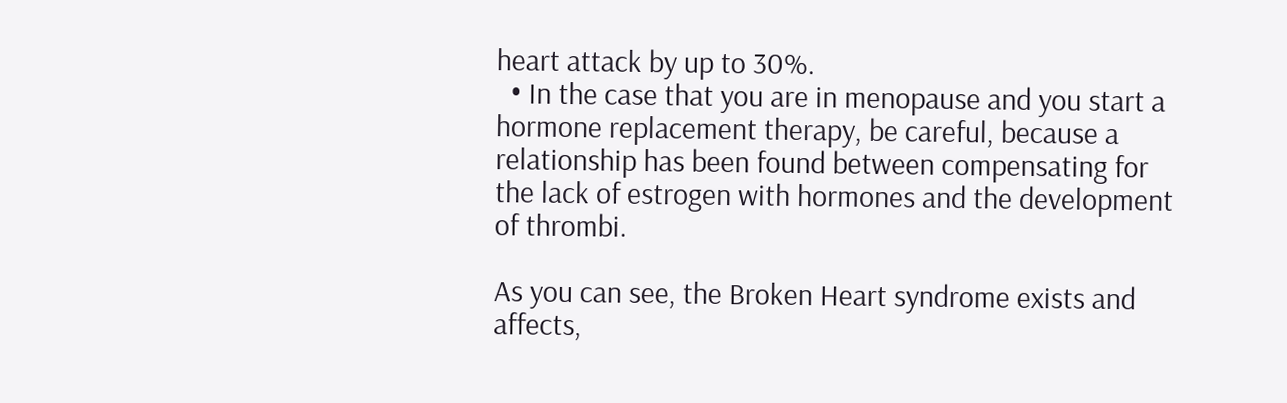heart attack by up to 30%.
  • In the case that you are in menopause and you start a hormone replacement therapy, be careful, because a relationship has been found between compensating for the lack of estrogen with hormones and the development of thrombi.

As you can see, the Broken Heart syndrome exists and affects,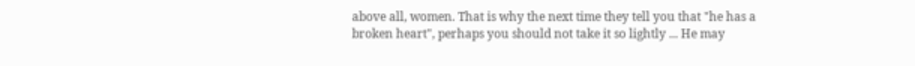above all, women. That is why the next time they tell you that "he has a broken heart", perhaps you should not take it so lightly ... He may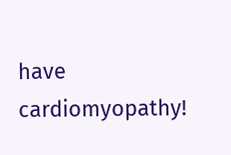have cardiomyopathy!